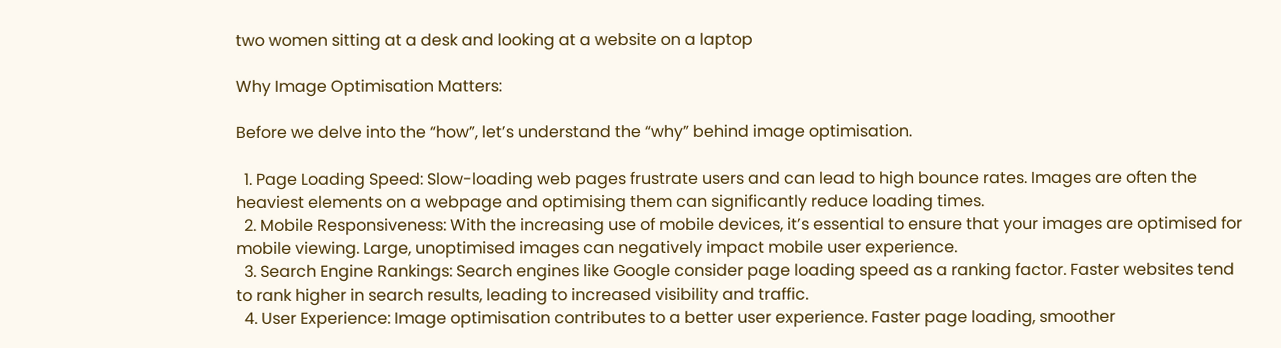two women sitting at a desk and looking at a website on a laptop

Why Image Optimisation Matters:

Before we delve into the “how”, let’s understand the “why” behind image optimisation.

  1. Page Loading Speed: Slow-loading web pages frustrate users and can lead to high bounce rates. Images are often the heaviest elements on a webpage and optimising them can significantly reduce loading times.
  2. Mobile Responsiveness: With the increasing use of mobile devices, it’s essential to ensure that your images are optimised for mobile viewing. Large, unoptimised images can negatively impact mobile user experience.
  3. Search Engine Rankings: Search engines like Google consider page loading speed as a ranking factor. Faster websites tend to rank higher in search results, leading to increased visibility and traffic.
  4. User Experience: Image optimisation contributes to a better user experience. Faster page loading, smoother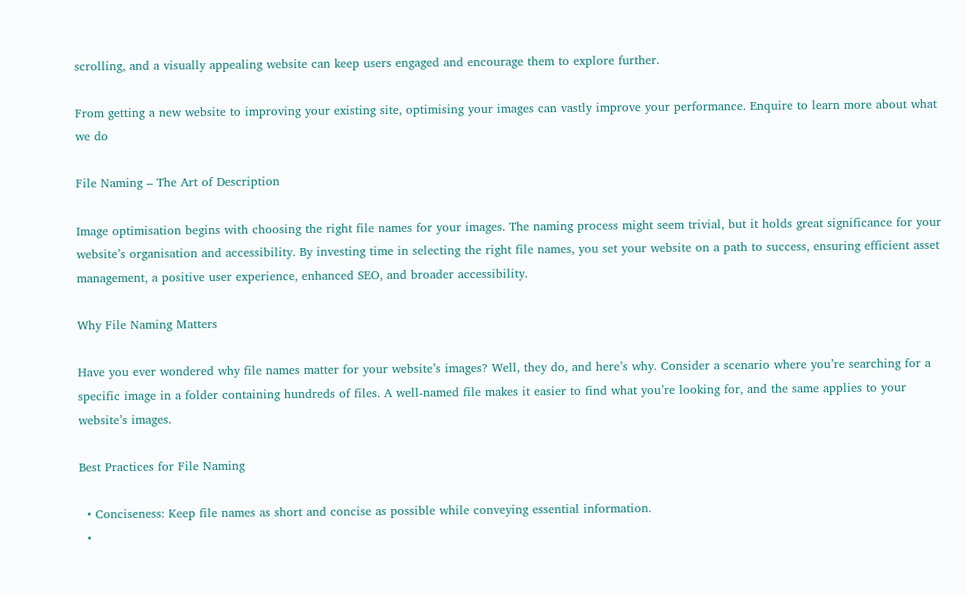scrolling, and a visually appealing website can keep users engaged and encourage them to explore further.

From getting a new website to improving your existing site, optimising your images can vastly improve your performance. Enquire to learn more about what we do

File Naming – The Art of Description

Image optimisation begins with choosing the right file names for your images. The naming process might seem trivial, but it holds great significance for your website’s organisation and accessibility. By investing time in selecting the right file names, you set your website on a path to success, ensuring efficient asset management, a positive user experience, enhanced SEO, and broader accessibility.

Why File Naming Matters

Have you ever wondered why file names matter for your website’s images? Well, they do, and here’s why. Consider a scenario where you’re searching for a specific image in a folder containing hundreds of files. A well-named file makes it easier to find what you’re looking for, and the same applies to your website’s images.

Best Practices for File Naming

  • Conciseness: Keep file names as short and concise as possible while conveying essential information.
  •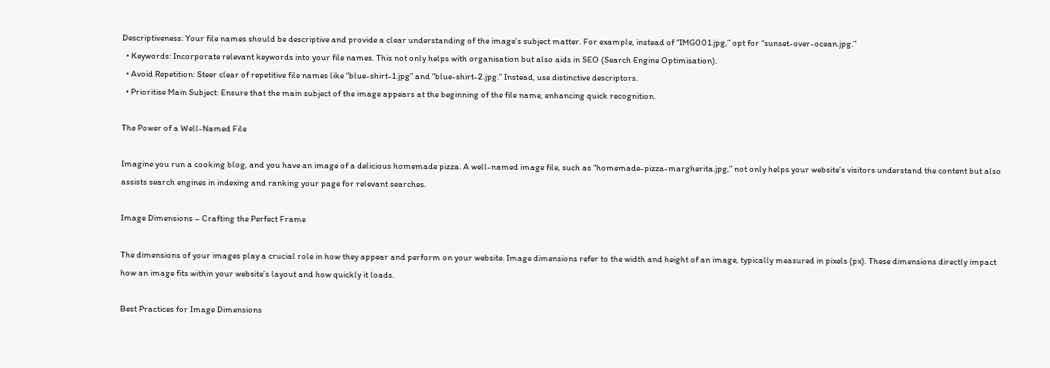Descriptiveness: Your file names should be descriptive and provide a clear understanding of the image’s subject matter. For example, instead of “IMG001.jpg,” opt for “sunset-over-ocean.jpg.”
  • Keywords: Incorporate relevant keywords into your file names. This not only helps with organisation but also aids in SEO (Search Engine Optimisation).
  • Avoid Repetition: Steer clear of repetitive file names like “blue-shirt-1.jpg” and “blue-shirt-2.jpg.” Instead, use distinctive descriptors.
  • Prioritise Main Subject: Ensure that the main subject of the image appears at the beginning of the file name, enhancing quick recognition.

The Power of a Well-Named File

Imagine you run a cooking blog, and you have an image of a delicious homemade pizza. A well-named image file, such as “homemade-pizza-margherita.jpg,” not only helps your website’s visitors understand the content but also assists search engines in indexing and ranking your page for relevant searches.

Image Dimensions – Crafting the Perfect Frame

The dimensions of your images play a crucial role in how they appear and perform on your website. Image dimensions refer to the width and height of an image, typically measured in pixels (px). These dimensions directly impact how an image fits within your website’s layout and how quickly it loads.

Best Practices for Image Dimensions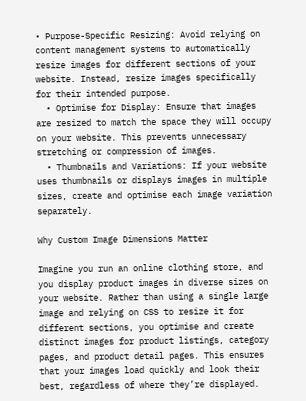• Purpose-Specific Resizing: Avoid relying on content management systems to automatically resize images for different sections of your website. Instead, resize images specifically for their intended purpose.
  • Optimise for Display: Ensure that images are resized to match the space they will occupy on your website. This prevents unnecessary stretching or compression of images.
  • Thumbnails and Variations: If your website uses thumbnails or displays images in multiple sizes, create and optimise each image variation separately.

Why Custom Image Dimensions Matter

Imagine you run an online clothing store, and you display product images in diverse sizes on your website. Rather than using a single large image and relying on CSS to resize it for different sections, you optimise and create distinct images for product listings, category pages, and product detail pages. This ensures that your images load quickly and look their best, regardless of where they’re displayed.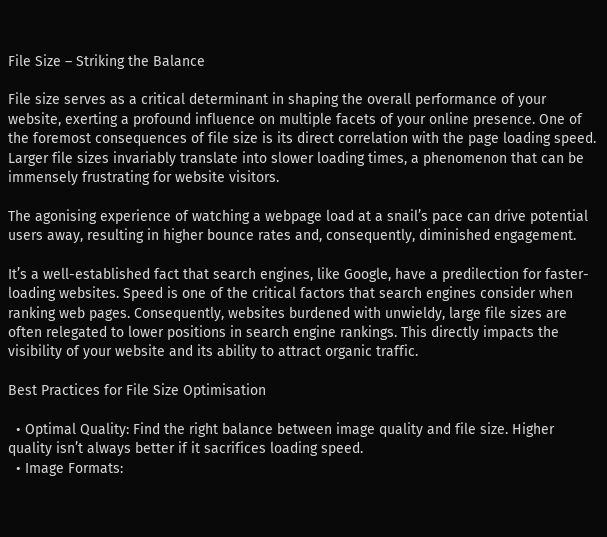File Size – Striking the Balance

File size serves as a critical determinant in shaping the overall performance of your website, exerting a profound influence on multiple facets of your online presence. One of the foremost consequences of file size is its direct correlation with the page loading speed. Larger file sizes invariably translate into slower loading times, a phenomenon that can be immensely frustrating for website visitors.

The agonising experience of watching a webpage load at a snail’s pace can drive potential users away, resulting in higher bounce rates and, consequently, diminished engagement.

It’s a well-established fact that search engines, like Google, have a predilection for faster-loading websites. Speed is one of the critical factors that search engines consider when ranking web pages. Consequently, websites burdened with unwieldy, large file sizes are often relegated to lower positions in search engine rankings. This directly impacts the visibility of your website and its ability to attract organic traffic.

Best Practices for File Size Optimisation

  • Optimal Quality: Find the right balance between image quality and file size. Higher quality isn’t always better if it sacrifices loading speed.
  • Image Formats: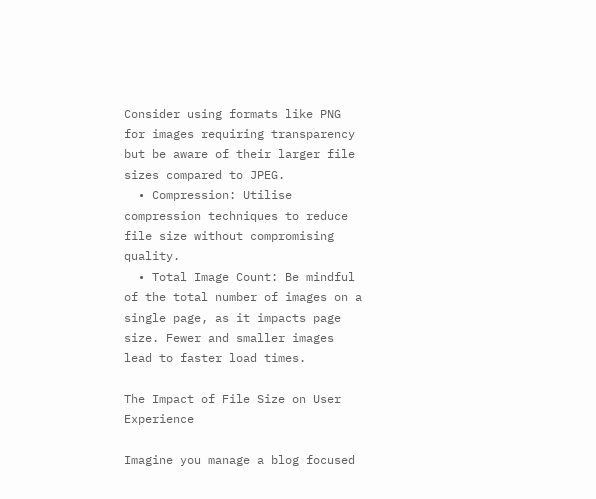Consider using formats like PNG for images requiring transparency but be aware of their larger file sizes compared to JPEG.
  • Compression: Utilise compression techniques to reduce file size without compromising quality.
  • Total Image Count: Be mindful of the total number of images on a single page, as it impacts page size. Fewer and smaller images lead to faster load times.

The Impact of File Size on User Experience

Imagine you manage a blog focused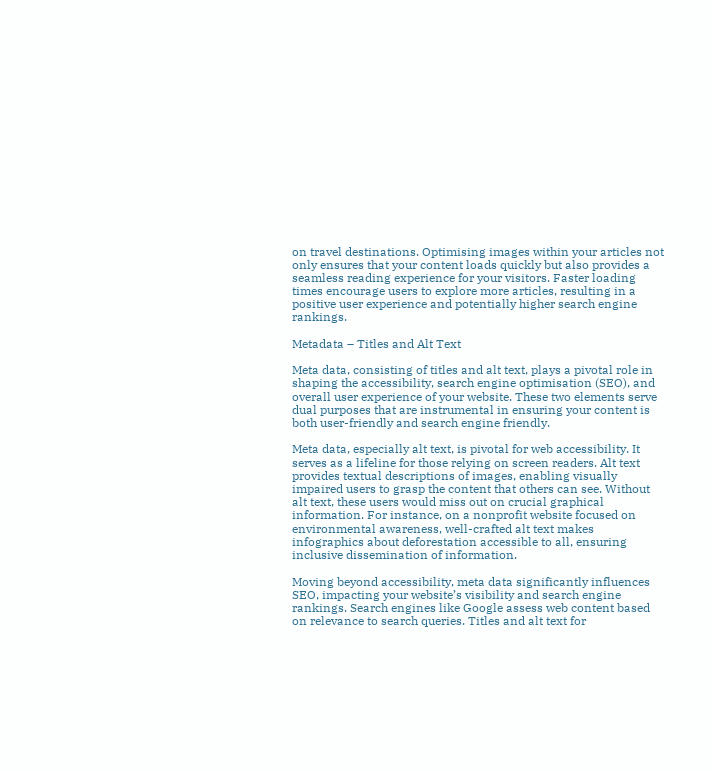on travel destinations. Optimising images within your articles not only ensures that your content loads quickly but also provides a seamless reading experience for your visitors. Faster loading times encourage users to explore more articles, resulting in a positive user experience and potentially higher search engine rankings.

Metadata – Titles and Alt Text

Meta data, consisting of titles and alt text, plays a pivotal role in shaping the accessibility, search engine optimisation (SEO), and overall user experience of your website. These two elements serve dual purposes that are instrumental in ensuring your content is both user-friendly and search engine friendly.

Meta data, especially alt text, is pivotal for web accessibility. It serves as a lifeline for those relying on screen readers. Alt text provides textual descriptions of images, enabling visually impaired users to grasp the content that others can see. Without alt text, these users would miss out on crucial graphical information. For instance, on a nonprofit website focused on environmental awareness, well-crafted alt text makes infographics about deforestation accessible to all, ensuring inclusive dissemination of information.

Moving beyond accessibility, meta data significantly influences SEO, impacting your website’s visibility and search engine rankings. Search engines like Google assess web content based on relevance to search queries. Titles and alt text for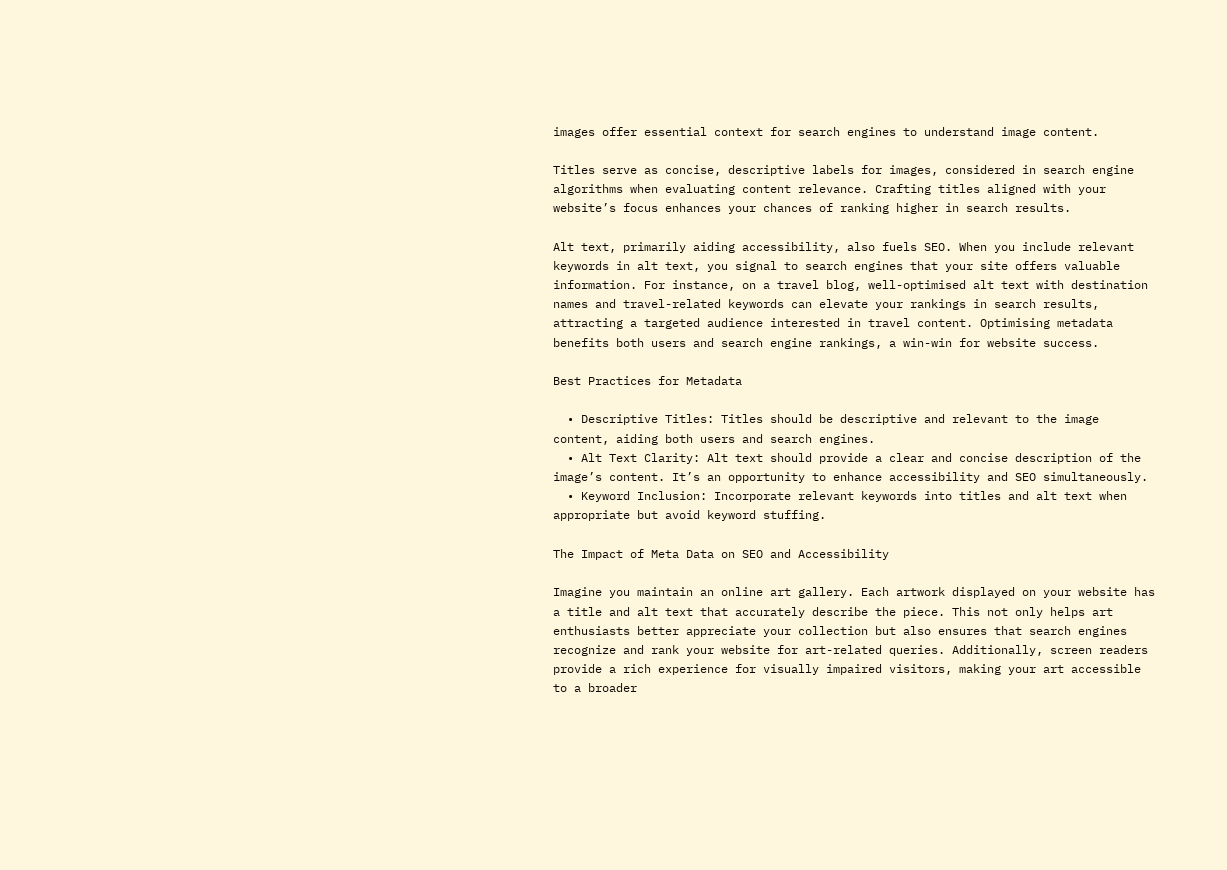images offer essential context for search engines to understand image content.

Titles serve as concise, descriptive labels for images, considered in search engine algorithms when evaluating content relevance. Crafting titles aligned with your website’s focus enhances your chances of ranking higher in search results.

Alt text, primarily aiding accessibility, also fuels SEO. When you include relevant keywords in alt text, you signal to search engines that your site offers valuable information. For instance, on a travel blog, well-optimised alt text with destination names and travel-related keywords can elevate your rankings in search results, attracting a targeted audience interested in travel content. Optimising metadata benefits both users and search engine rankings, a win-win for website success.

Best Practices for Metadata

  • Descriptive Titles: Titles should be descriptive and relevant to the image content, aiding both users and search engines.
  • Alt Text Clarity: Alt text should provide a clear and concise description of the image’s content. It’s an opportunity to enhance accessibility and SEO simultaneously.
  • Keyword Inclusion: Incorporate relevant keywords into titles and alt text when appropriate but avoid keyword stuffing.

The Impact of Meta Data on SEO and Accessibility

Imagine you maintain an online art gallery. Each artwork displayed on your website has a title and alt text that accurately describe the piece. This not only helps art enthusiasts better appreciate your collection but also ensures that search engines recognize and rank your website for art-related queries. Additionally, screen readers provide a rich experience for visually impaired visitors, making your art accessible to a broader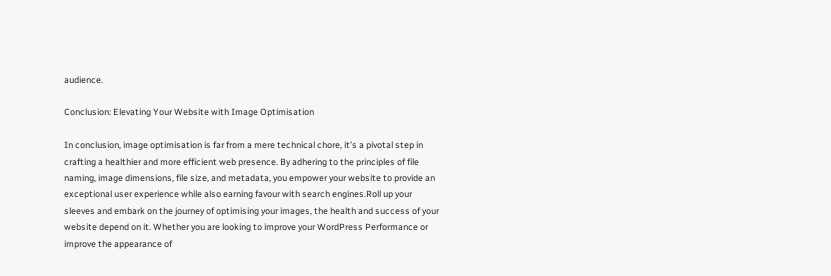audience.

Conclusion: Elevating Your Website with Image Optimisation

In conclusion, image optimisation is far from a mere technical chore, it’s a pivotal step in crafting a healthier and more efficient web presence. By adhering to the principles of file naming, image dimensions, file size, and metadata, you empower your website to provide an exceptional user experience while also earning favour with search engines.Roll up your sleeves and embark on the journey of optimising your images, the health and success of your website depend on it. Whether you are looking to improve your WordPress Performance or improve the appearance of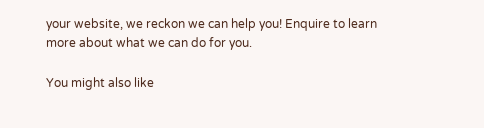your website, we reckon we can help you! Enquire to learn more about what we can do for you.

You might also like